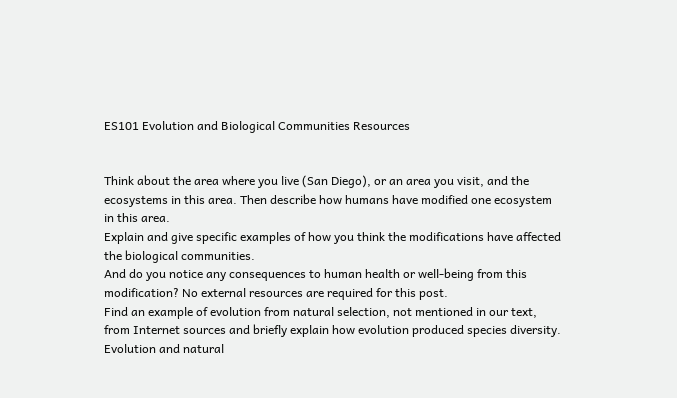ES101 Evolution and Biological Communities Resources


Think about the area where you live (San Diego), or an area you visit, and the ecosystems in this area. Then describe how humans have modified one ecosystem in this area.
Explain and give specific examples of how you think the modifications have affected the biological communities.
And do you notice any consequences to human health or well-being from this modification? No external resources are required for this post.
Find an example of evolution from natural selection, not mentioned in our text, from Internet sources and briefly explain how evolution produced species diversity. Evolution and natural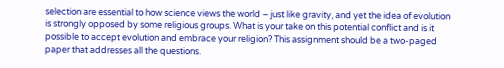selection are essential to how science views the world – just like gravity, and yet the idea of evolution is strongly opposed by some religious groups. What is your take on this potential conflict and is it possible to accept evolution and embrace your religion? This assignment should be a two-paged paper that addresses all the questions.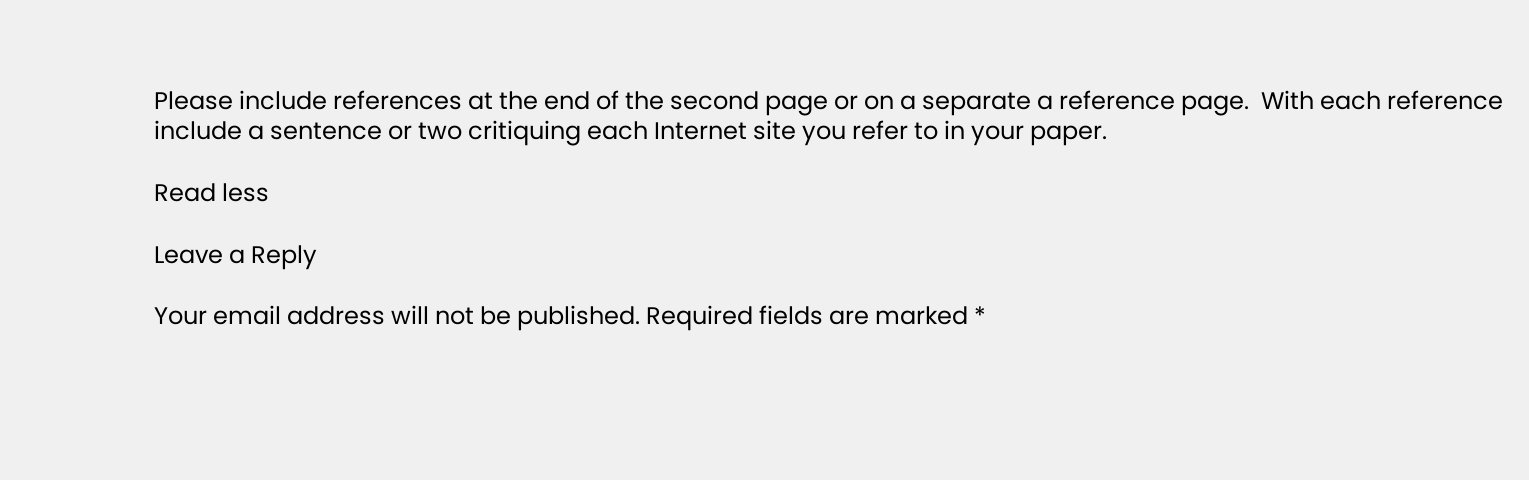Please include references at the end of the second page or on a separate a reference page.  With each reference include a sentence or two critiquing each Internet site you refer to in your paper.

Read less

Leave a Reply

Your email address will not be published. Required fields are marked *